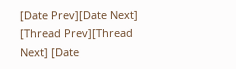[Date Prev][Date Next] [Thread Prev][Thread Next] [Date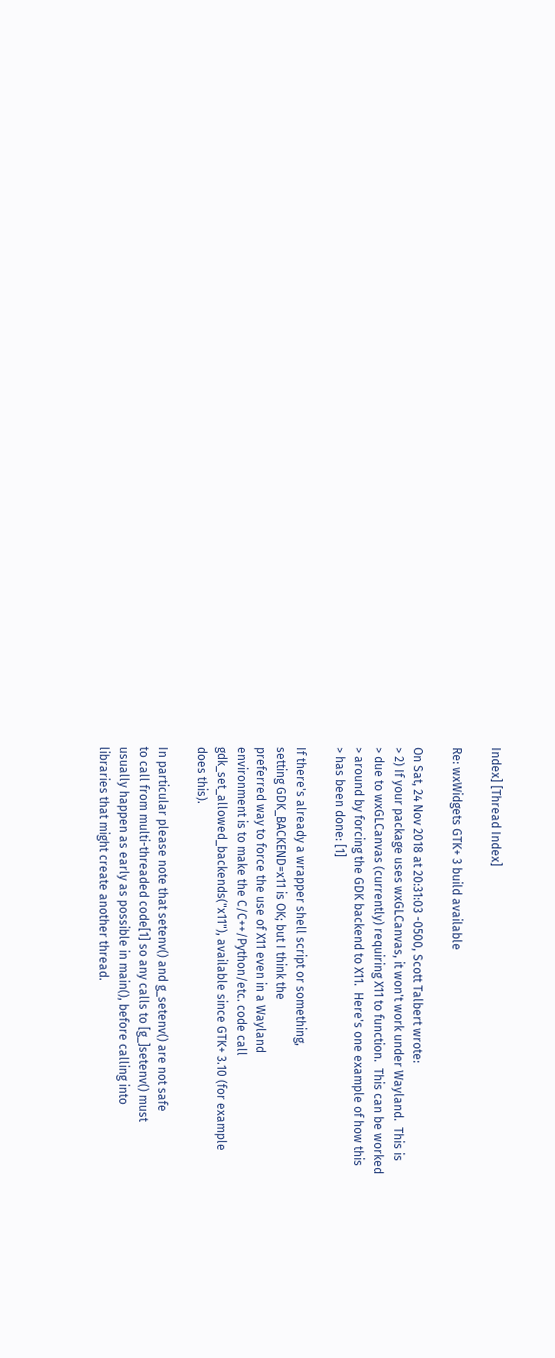Index] [Thread Index]

Re: wxWidgets GTK+ 3 build available

On Sat, 24 Nov 2018 at 20:31:03 -0500, Scott Talbert wrote:
> 2) If your package uses wxGLCanvas, it won't work under Wayland.  This is
> due to wxGLCanvas (currently) requiring X11 to function.  This can be worked
> around by forcing the GDK backend to X11.  Here's one example of how this
> has been done: [1]

If there's already a wrapper shell script or something,
setting GDK_BACKEND=x11 is OK; but I think the
preferred way to force the use of X11 even in a Wayland
environment is to make the C/C++/Python/etc. code call
gdk_set_allowed_backends("x11"), available since GTK+ 3.10 (for example
does this).

In particular please note that setenv() and g_setenv() are not safe
to call from multi-threaded code[1] so any calls to [g_]setenv() must
usually happen as early as possible in main(), before calling into
libraries that might create another thread.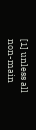[1] unless all non-main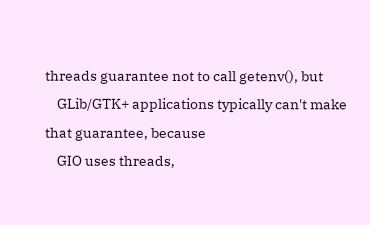threads guarantee not to call getenv(), but
    GLib/GTK+ applications typically can't make that guarantee, because
    GIO uses threads,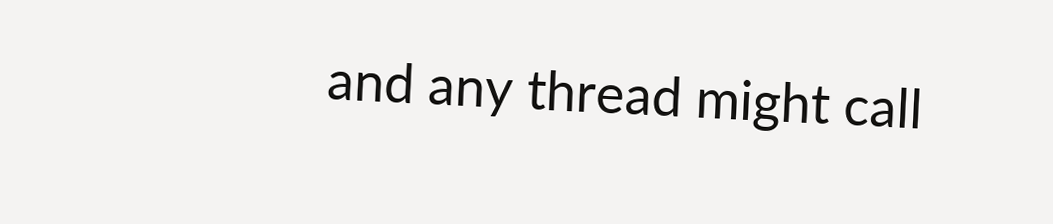and any thread might call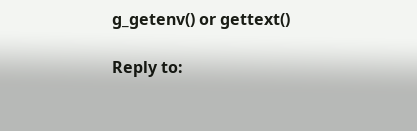g_getenv() or gettext()

Reply to: